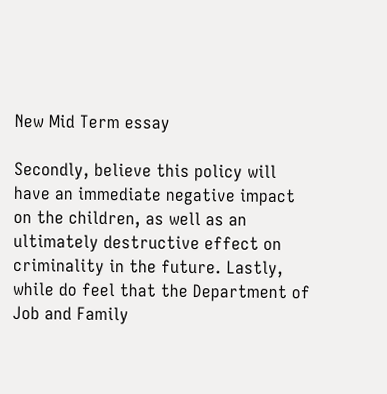New Mid Term essay

Secondly, believe this policy will have an immediate negative impact on the children, as well as an ultimately destructive effect on criminality in the future. Lastly, while do feel that the Department of Job and Family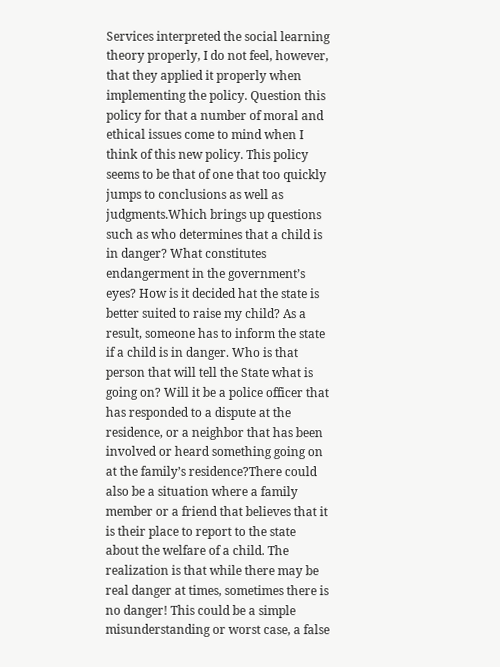Services interpreted the social learning theory properly, I do not feel, however, that they applied it properly when implementing the policy. Question this policy for that a number of moral and ethical issues come to mind when I think of this new policy. This policy seems to be that of one that too quickly jumps to conclusions as well as judgments.Which brings up questions such as who determines that a child is in danger? What constitutes endangerment in the government’s eyes? How is it decided hat the state is better suited to raise my child? As a result, someone has to inform the state if a child is in danger. Who is that person that will tell the State what is going on? Will it be a police officer that has responded to a dispute at the residence, or a neighbor that has been involved or heard something going on at the family’s residence?There could also be a situation where a family member or a friend that believes that it is their place to report to the state about the welfare of a child. The realization is that while there may be real danger at times, sometimes there is no danger! This could be a simple misunderstanding or worst case, a false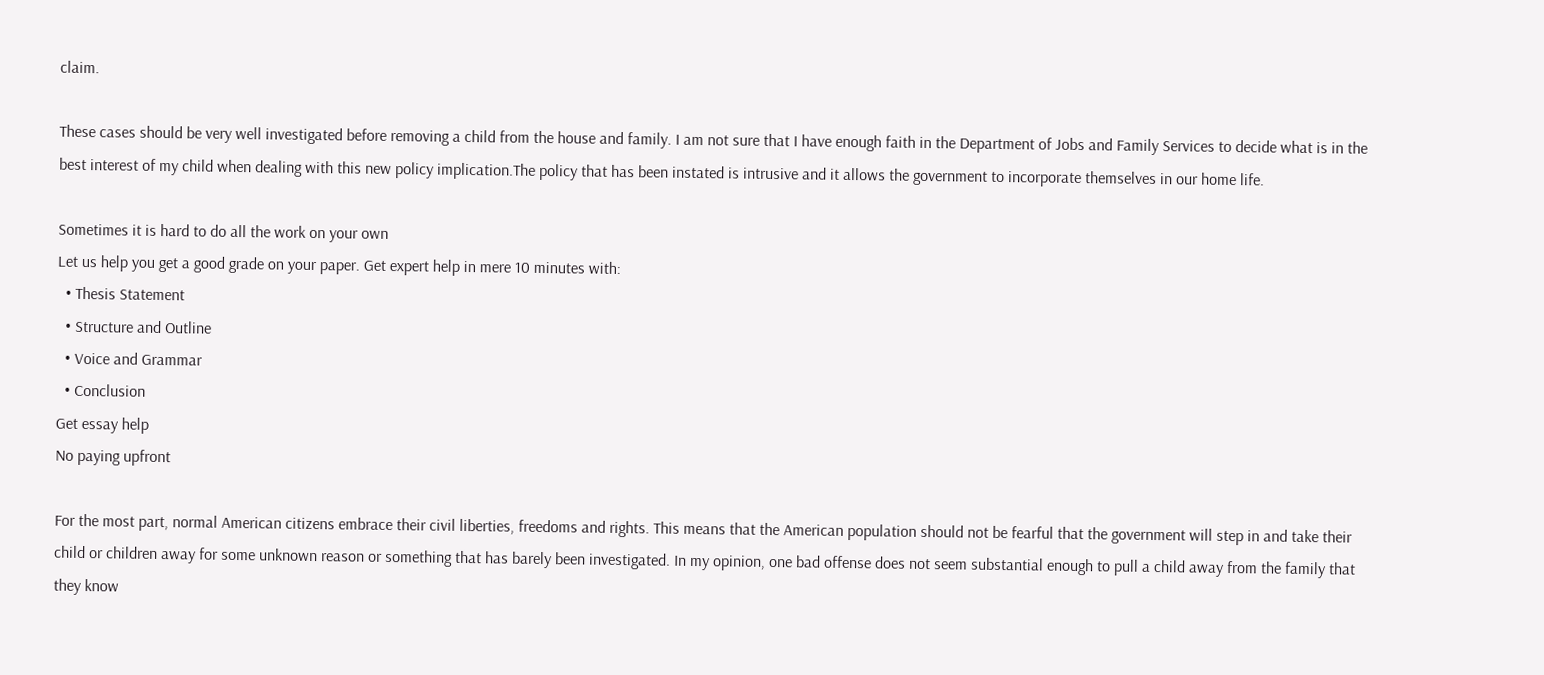claim.

These cases should be very well investigated before removing a child from the house and family. I am not sure that I have enough faith in the Department of Jobs and Family Services to decide what is in the best interest of my child when dealing with this new policy implication.The policy that has been instated is intrusive and it allows the government to incorporate themselves in our home life.

Sometimes it is hard to do all the work on your own
Let us help you get a good grade on your paper. Get expert help in mere 10 minutes with:
  • Thesis Statement
  • Structure and Outline
  • Voice and Grammar
  • Conclusion
Get essay help
No paying upfront

For the most part, normal American citizens embrace their civil liberties, freedoms and rights. This means that the American population should not be fearful that the government will step in and take their child or children away for some unknown reason or something that has barely been investigated. In my opinion, one bad offense does not seem substantial enough to pull a child away from the family that they know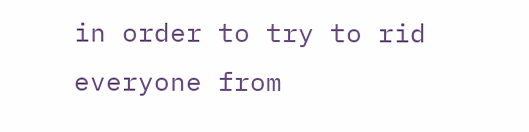in order to try to rid everyone from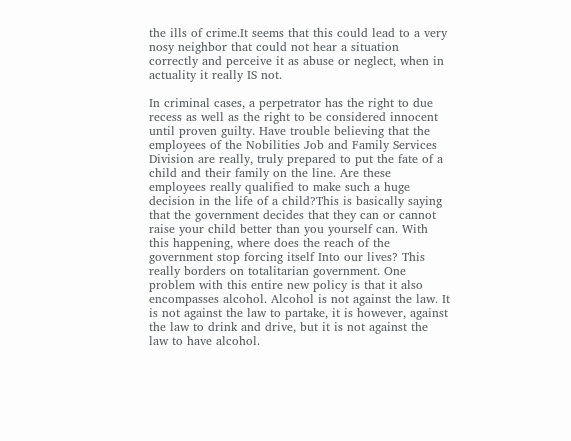the ills of crime.It seems that this could lead to a very nosy neighbor that could not hear a situation correctly and perceive it as abuse or neglect, when in actuality it really IS not.

In criminal cases, a perpetrator has the right to due recess as well as the right to be considered innocent until proven guilty. Have trouble believing that the employees of the Nobilities Job and Family Services Division are really, truly prepared to put the fate of a child and their family on the line. Are these employees really qualified to make such a huge decision in the life of a child?This is basically saying that the government decides that they can or cannot raise your child better than you yourself can. With this happening, where does the reach of the government stop forcing itself Into our lives? This really borders on totalitarian government. One problem with this entire new policy is that it also encompasses alcohol. Alcohol is not against the law. It is not against the law to partake, it is however, against the law to drink and drive, but it is not against the law to have alcohol.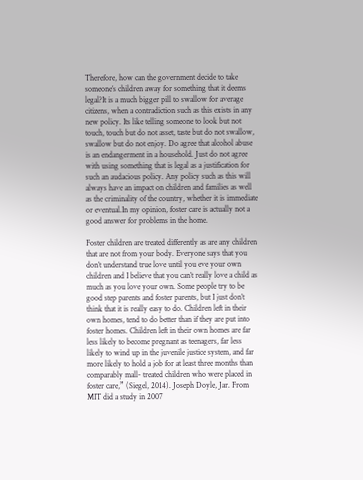Therefore, how can the government decide to take someone’s children away for something that it deems legal?It is a much bigger pill to swallow for average citizens, when a contradiction such as this exists in any new policy. Its like telling someone to look but not touch, touch but do not asset, taste but do not swallow, swallow but do not enjoy. Do agree that alcohol abuse is an endangerment in a household. Just do not agree with using something that is legal as a justification for such an audacious policy. Any policy such as this will always have an impact on children and families as well as the criminality of the country, whether it is immediate or eventual.In my opinion, foster care is actually not a good answer for problems in the home.

Foster children are treated differently as are any children that are not from your body. Everyone says that you don’t understand true love until you eve your own children and I believe that you can’t really love a child as much as you love your own. Some people try to be good step parents and foster parents, but I just don’t think that it is really easy to do. Children left in their own homes, tend to do better than if they are put into foster homes. Children left in their own homes are far less likely to become pregnant as teenagers, far less likely to wind up in the juvenile justice system, and far more likely to hold a job for at least three months than comparably mall- treated children who were placed in foster care,” (Siegel, 2014). Joseph Doyle, Jar. From MIT did a study in 2007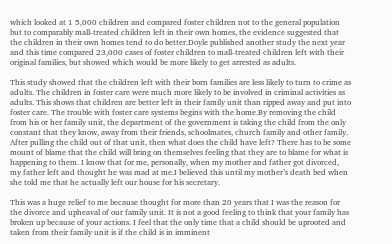which looked at 1 5,000 children and compared foster children not to the general population but to comparably mall-treated children left in their own homes, the evidence suggested that the children in their own homes tend to do better.Doyle published another study the next year and this time compared 23,000 cases of foster children to mall-treated children left with their original families, but showed which would be more likely to get arrested as adults.

This study showed that the children left with their born families are less likely to turn to crime as adults. The children in foster care were much more likely to be involved in criminal activities as adults. This shows that children are better left in their family unit than ripped away and put into foster care. The trouble with foster care systems begins with the home.By removing the child from his or her family unit, the department of the government is taking the child from the only constant that they know, away from their friends, schoolmates, church family and other family. After pulling the child out of that unit, then what does the child have left? There has to be some mount of blame that the child will bring on themselves feeling that they are to blame for what is happening to them. I know that for me, personally, when my mother and father got divorced, my father left and thought he was mad at me.I believed this until my mother’s death bed when she told me that he actually left our house for his secretary.

This was a huge relief to me because thought for more than 20 years that I was the reason for the divorce and upheaval of our family unit. It is not a good feeling to think that your family has broken up because of your actions. I feel that the only time that a child should be uprooted and taken from their family unit is if the child is in imminent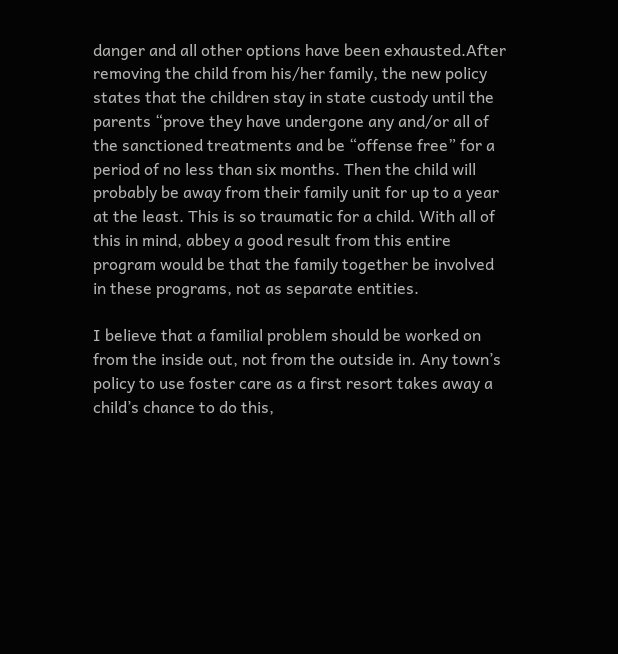danger and all other options have been exhausted.After removing the child from his/her family, the new policy states that the children stay in state custody until the parents “prove they have undergone any and/or all of the sanctioned treatments and be “offense free” for a period of no less than six months. Then the child will probably be away from their family unit for up to a year at the least. This is so traumatic for a child. With all of this in mind, abbey a good result from this entire program would be that the family together be involved in these programs, not as separate entities.

I believe that a familial problem should be worked on from the inside out, not from the outside in. Any town’s policy to use foster care as a first resort takes away a child’s chance to do this,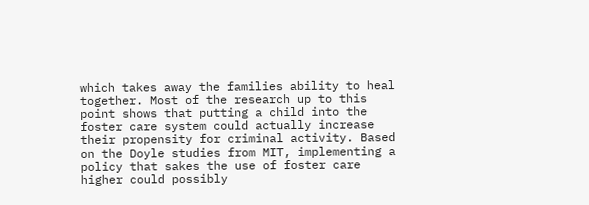which takes away the families ability to heal together. Most of the research up to this point shows that putting a child into the foster care system could actually increase their propensity for criminal activity. Based on the Doyle studies from MIT, implementing a policy that sakes the use of foster care higher could possibly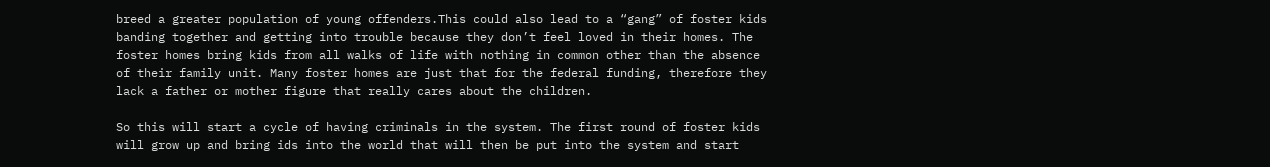breed a greater population of young offenders.This could also lead to a “gang” of foster kids banding together and getting into trouble because they don’t feel loved in their homes. The foster homes bring kids from all walks of life with nothing in common other than the absence of their family unit. Many foster homes are just that for the federal funding, therefore they lack a father or mother figure that really cares about the children.

So this will start a cycle of having criminals in the system. The first round of foster kids will grow up and bring ids into the world that will then be put into the system and start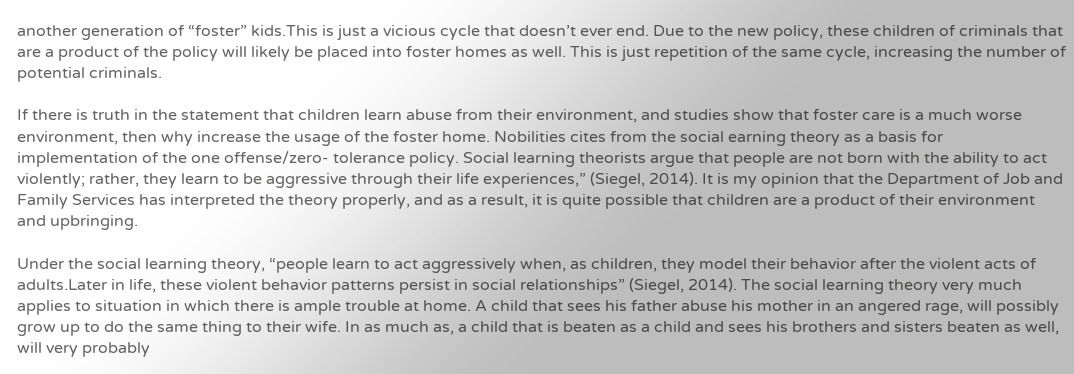another generation of “foster” kids.This is just a vicious cycle that doesn’t ever end. Due to the new policy, these children of criminals that are a product of the policy will likely be placed into foster homes as well. This is just repetition of the same cycle, increasing the number of potential criminals.

If there is truth in the statement that children learn abuse from their environment, and studies show that foster care is a much worse environment, then why increase the usage of the foster home. Nobilities cites from the social earning theory as a basis for implementation of the one offense/zero- tolerance policy. Social learning theorists argue that people are not born with the ability to act violently; rather, they learn to be aggressive through their life experiences,” (Siegel, 2014). It is my opinion that the Department of Job and Family Services has interpreted the theory properly, and as a result, it is quite possible that children are a product of their environment and upbringing.

Under the social learning theory, “people learn to act aggressively when, as children, they model their behavior after the violent acts of adults.Later in life, these violent behavior patterns persist in social relationships” (Siegel, 2014). The social learning theory very much applies to situation in which there is ample trouble at home. A child that sees his father abuse his mother in an angered rage, will possibly grow up to do the same thing to their wife. In as much as, a child that is beaten as a child and sees his brothers and sisters beaten as well, will very probably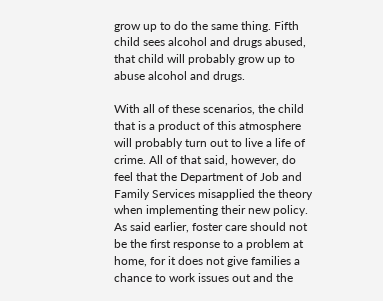grow up to do the same thing. Fifth child sees alcohol and drugs abused, that child will probably grow up to abuse alcohol and drugs.

With all of these scenarios, the child that is a product of this atmosphere will probably turn out to live a life of crime. All of that said, however, do feel that the Department of Job and Family Services misapplied the theory when implementing their new policy. As said earlier, foster care should not be the first response to a problem at home, for it does not give families a chance to work issues out and the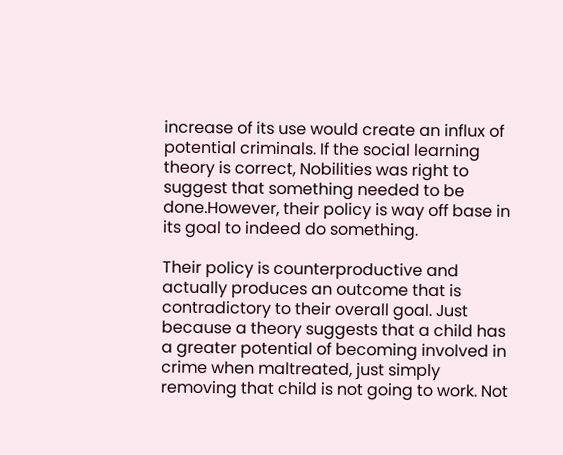increase of its use would create an influx of potential criminals. If the social learning theory is correct, Nobilities was right to suggest that something needed to be done.However, their policy is way off base in its goal to indeed do something.

Their policy is counterproductive and actually produces an outcome that is contradictory to their overall goal. Just because a theory suggests that a child has a greater potential of becoming involved in crime when maltreated, just simply removing that child is not going to work. Not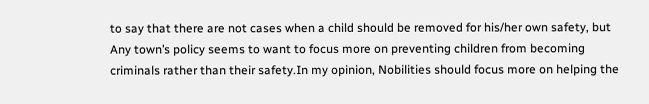to say that there are not cases when a child should be removed for his/her own safety, but Any town’s policy seems to want to focus more on preventing children from becoming criminals rather than their safety.In my opinion, Nobilities should focus more on helping the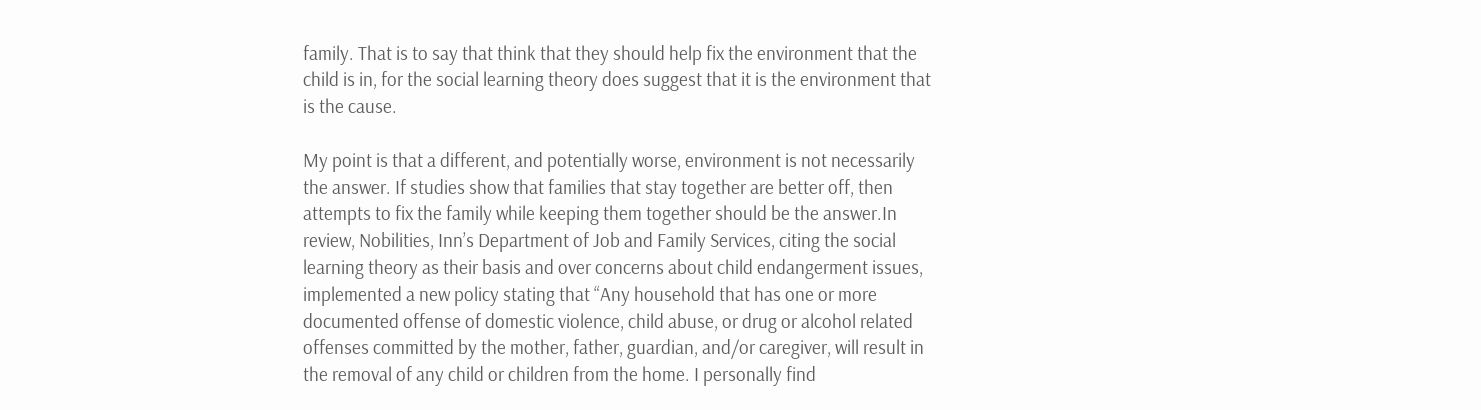family. That is to say that think that they should help fix the environment that the child is in, for the social learning theory does suggest that it is the environment that is the cause.

My point is that a different, and potentially worse, environment is not necessarily the answer. If studies show that families that stay together are better off, then attempts to fix the family while keeping them together should be the answer.In review, Nobilities, Inn’s Department of Job and Family Services, citing the social learning theory as their basis and over concerns about child endangerment issues, implemented a new policy stating that “Any household that has one or more documented offense of domestic violence, child abuse, or drug or alcohol related offenses committed by the mother, father, guardian, and/or caregiver, will result in the removal of any child or children from the home. I personally find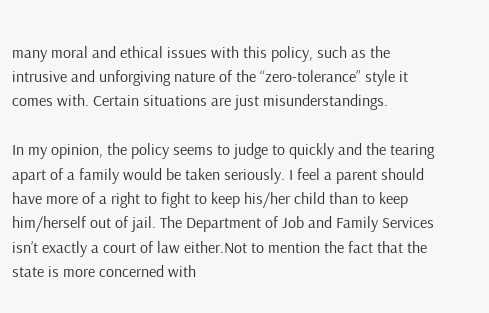many moral and ethical issues with this policy, such as the intrusive and unforgiving nature of the “zero-tolerance” style it comes with. Certain situations are just misunderstandings.

In my opinion, the policy seems to judge to quickly and the tearing apart of a family would be taken seriously. I feel a parent should have more of a right to fight to keep his/her child than to keep him/herself out of jail. The Department of Job and Family Services isn’t exactly a court of law either.Not to mention the fact that the state is more concerned with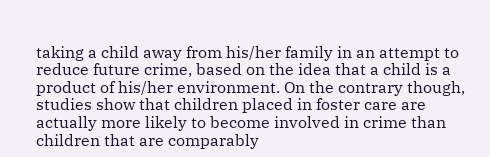taking a child away from his/her family in an attempt to reduce future crime, based on the idea that a child is a product of his/her environment. On the contrary though, studies show that children placed in foster care are actually more likely to become involved in crime than children that are comparably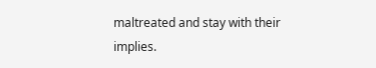maltreated and stay with their implies.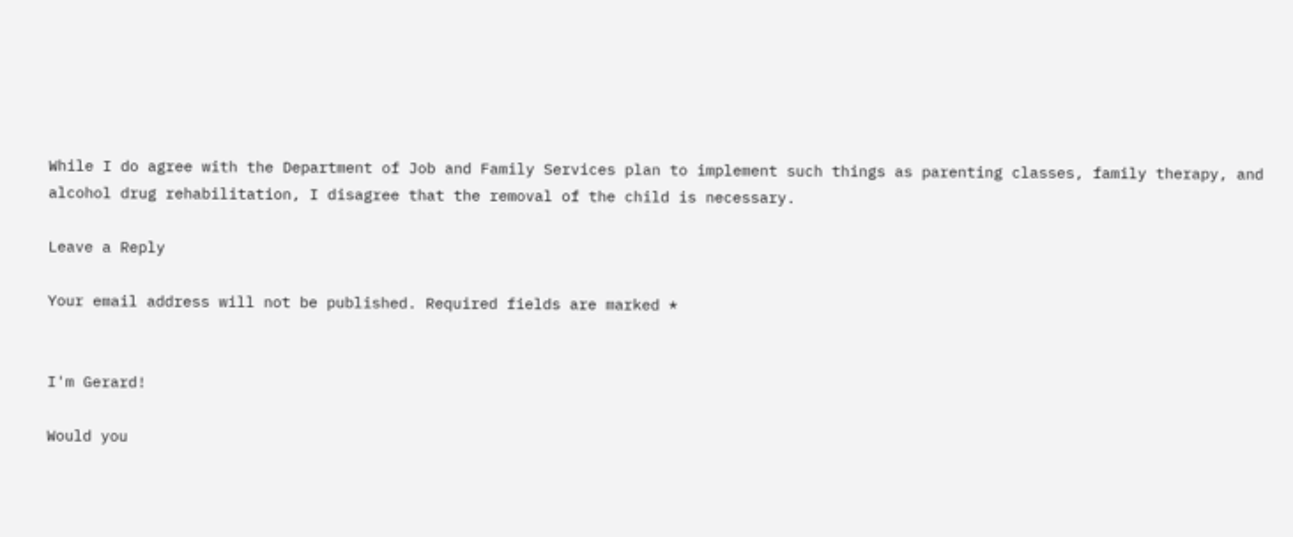While I do agree with the Department of Job and Family Services plan to implement such things as parenting classes, family therapy, and alcohol drug rehabilitation, I disagree that the removal of the child is necessary.

Leave a Reply

Your email address will not be published. Required fields are marked *


I'm Gerard!

Would you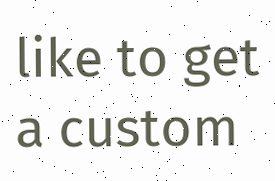like to get a custom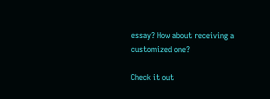essay? How about receiving a customized one?

Check it out